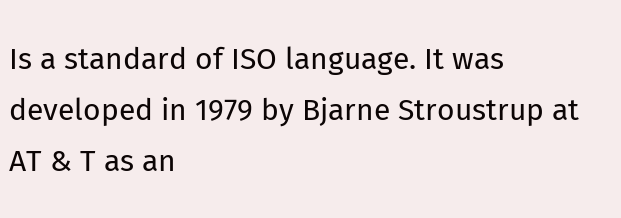Is a standard of ISO language. It was developed in 1979 by Bjarne Stroustrup at AT & T as an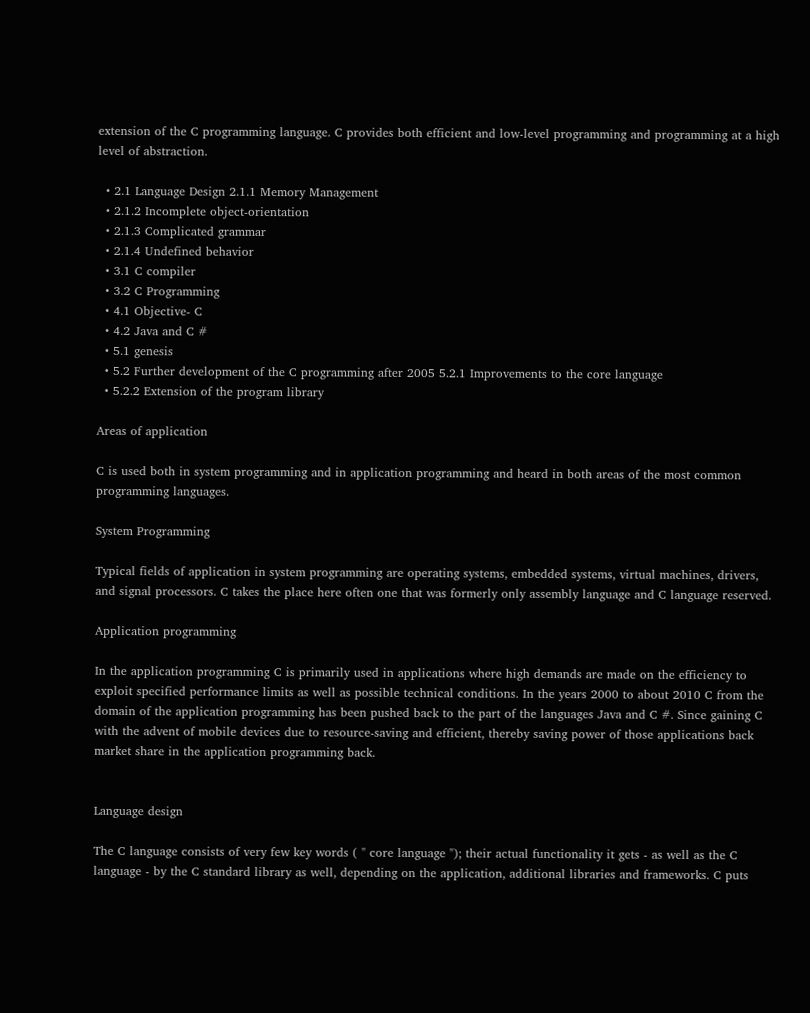extension of the C programming language. C provides both efficient and low-level programming and programming at a high level of abstraction.

  • 2.1 Language Design 2.1.1 Memory Management
  • 2.1.2 Incomplete object-orientation
  • 2.1.3 Complicated grammar
  • 2.1.4 Undefined behavior
  • 3.1 C compiler
  • 3.2 C Programming
  • 4.1 Objective- C
  • 4.2 Java and C #
  • 5.1 genesis
  • 5.2 Further development of the C programming after 2005 5.2.1 Improvements to the core language
  • 5.2.2 Extension of the program library

Areas of application

C is used both in system programming and in application programming and heard in both areas of the most common programming languages.

System Programming

Typical fields of application in system programming are operating systems, embedded systems, virtual machines, drivers, and signal processors. C takes the place here often one that was formerly only assembly language and C language reserved.

Application programming

In the application programming C is primarily used in applications where high demands are made on the efficiency to exploit specified performance limits as well as possible technical conditions. In the years 2000 to about 2010 C from the domain of the application programming has been pushed back to the part of the languages Java and C #. Since gaining C with the advent of mobile devices due to resource-saving and efficient, thereby saving power of those applications back market share in the application programming back.


Language design

The C language consists of very few key words ( " core language "); their actual functionality it gets - as well as the C language - by the C standard library as well, depending on the application, additional libraries and frameworks. C puts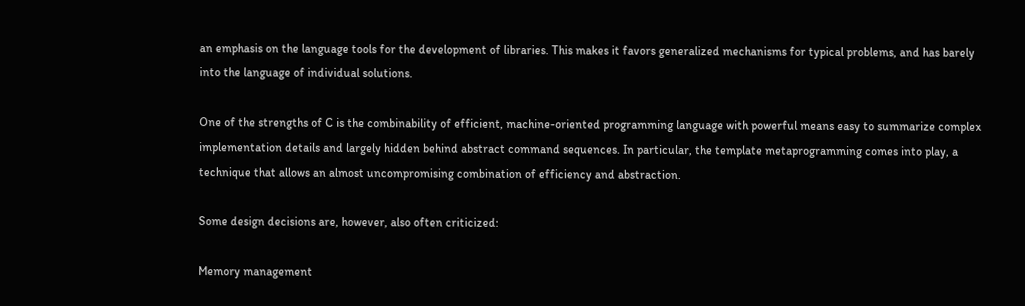an emphasis on the language tools for the development of libraries. This makes it favors generalized mechanisms for typical problems, and has barely into the language of individual solutions.

One of the strengths of C is the combinability of efficient, machine-oriented programming language with powerful means easy to summarize complex implementation details and largely hidden behind abstract command sequences. In particular, the template metaprogramming comes into play, a technique that allows an almost uncompromising combination of efficiency and abstraction.

Some design decisions are, however, also often criticized:

Memory management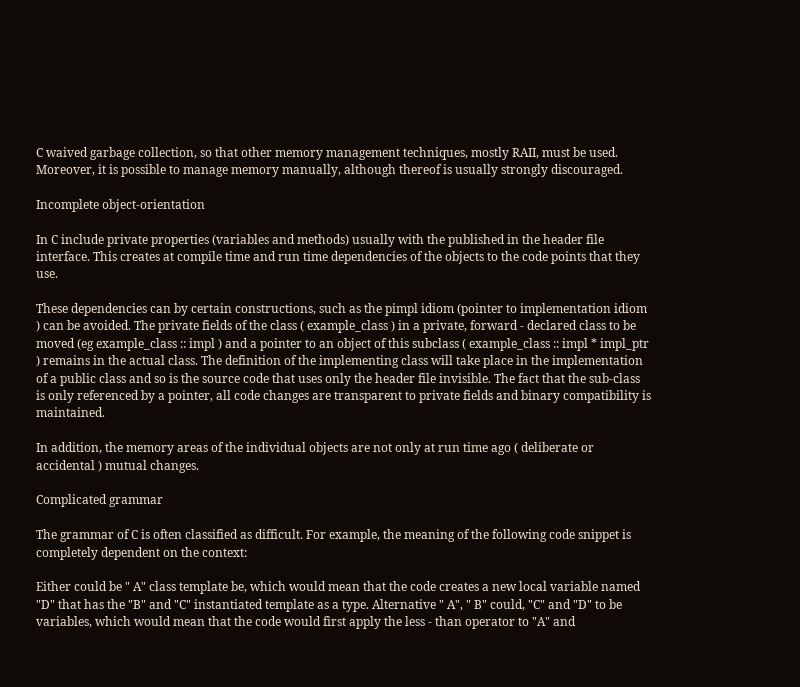C waived garbage collection, so that other memory management techniques, mostly RAII, must be used. Moreover, it is possible to manage memory manually, although thereof is usually strongly discouraged.

Incomplete object-orientation

In C include private properties (variables and methods) usually with the published in the header file interface. This creates at compile time and run time dependencies of the objects to the code points that they use.

These dependencies can by certain constructions, such as the pimpl idiom (pointer to implementation idiom ) can be avoided. The private fields of the class ( example_class ) in a private, forward - declared class to be moved (eg example_class :: impl ) and a pointer to an object of this subclass ( example_class :: impl * impl_ptr ) remains in the actual class. The definition of the implementing class will take place in the implementation of a public class and so is the source code that uses only the header file invisible. The fact that the sub-class is only referenced by a pointer, all code changes are transparent to private fields and binary compatibility is maintained.

In addition, the memory areas of the individual objects are not only at run time ago ( deliberate or accidental ) mutual changes.

Complicated grammar

The grammar of C is often classified as difficult. For example, the meaning of the following code snippet is completely dependent on the context:

Either could be " A" class template be, which would mean that the code creates a new local variable named "D" that has the "B" and "C" instantiated template as a type. Alternative " A", " B" could, "C" and "D" to be variables, which would mean that the code would first apply the less - than operator to "A" and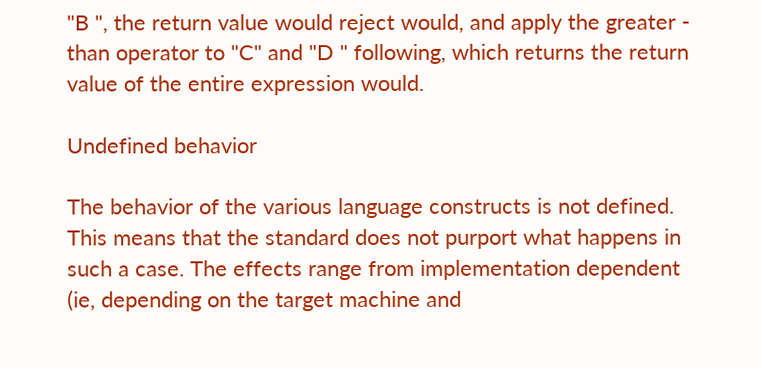"B ", the return value would reject would, and apply the greater - than operator to "C" and "D " following, which returns the return value of the entire expression would.

Undefined behavior

The behavior of the various language constructs is not defined. This means that the standard does not purport what happens in such a case. The effects range from implementation dependent (ie, depending on the target machine and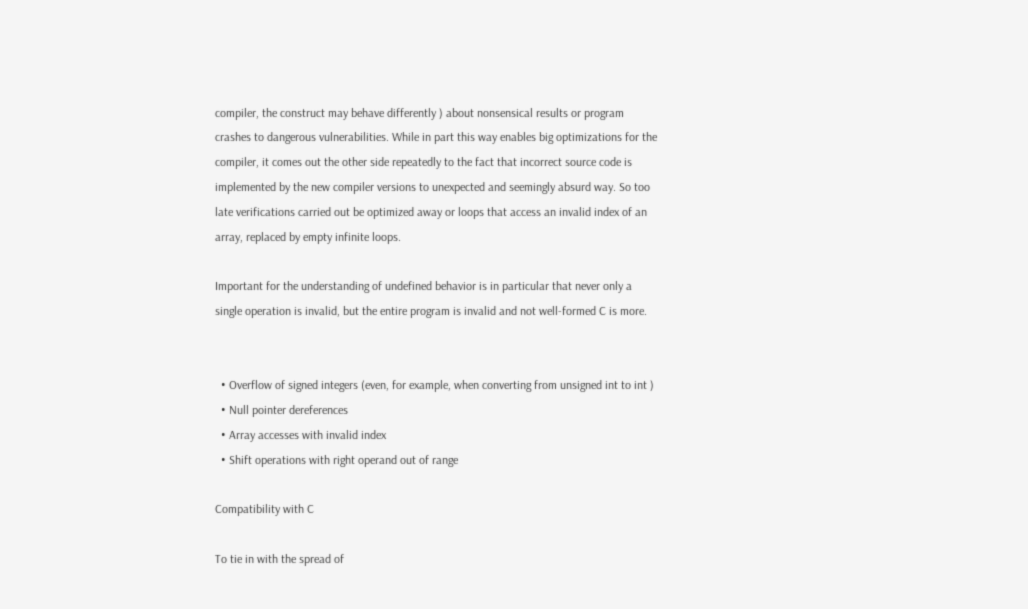compiler, the construct may behave differently ) about nonsensical results or program crashes to dangerous vulnerabilities. While in part this way enables big optimizations for the compiler, it comes out the other side repeatedly to the fact that incorrect source code is implemented by the new compiler versions to unexpected and seemingly absurd way. So too late verifications carried out be optimized away or loops that access an invalid index of an array, replaced by empty infinite loops.

Important for the understanding of undefined behavior is in particular that never only a single operation is invalid, but the entire program is invalid and not well-formed C is more.


  • Overflow of signed integers (even, for example, when converting from unsigned int to int )
  • Null pointer dereferences
  • Array accesses with invalid index
  • Shift operations with right operand out of range

Compatibility with C

To tie in with the spread of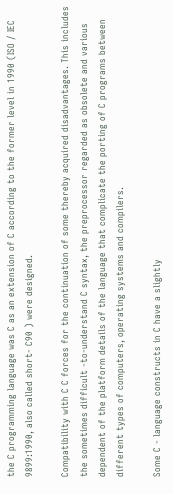the C programming language was C as an extension of C according to the former level in 1990 (ISO / IEC 9899:1990, also called short- C90 ) were designed.

Compatibility with C C forces for the continuation of some thereby acquired disadvantages. This includes the sometimes difficult -to-understand C syntax, the preprocessor regarded as obsolete and various dependent of the platform details of the language that complicate the porting of C programs between different types of computers, operating systems and compilers.

Some C - language constructs in C have a slightly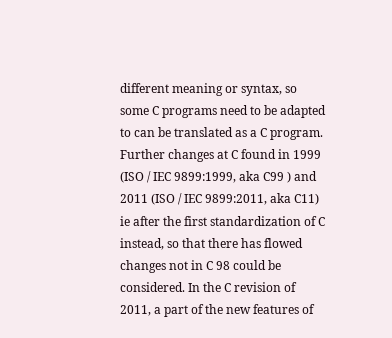different meaning or syntax, so some C programs need to be adapted to can be translated as a C program. Further changes at C found in 1999 (ISO / IEC 9899:1999, aka C99 ) and 2011 (ISO / IEC 9899:2011, aka C11) ie after the first standardization of C instead, so that there has flowed changes not in C 98 could be considered. In the C revision of 2011, a part of the new features of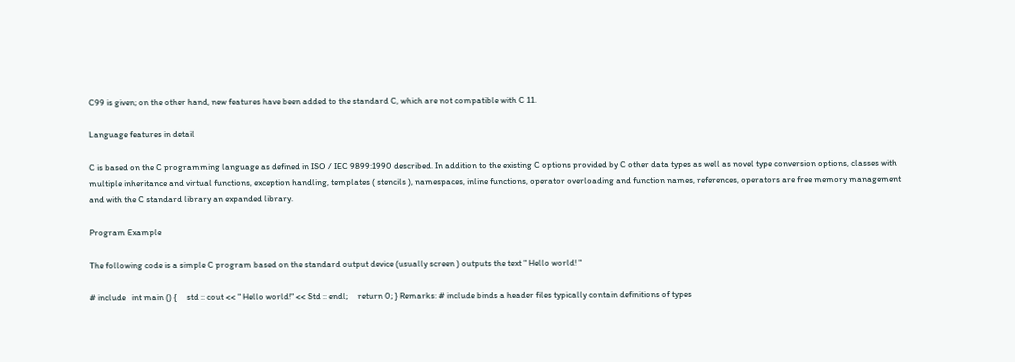C99 is given; on the other hand, new features have been added to the standard C, which are not compatible with C 11.

Language features in detail

C is based on the C programming language as defined in ISO / IEC 9899:1990 described. In addition to the existing C options provided by C other data types as well as novel type conversion options, classes with multiple inheritance and virtual functions, exception handling, templates ( stencils ), namespaces, inline functions, operator overloading and function names, references, operators are free memory management and with the C standard library an expanded library.

Program Example

The following code is a simple C program based on the standard output device (usually screen ) outputs the text " Hello world! "

# include   int main () {     std :: cout << " Hello world!" << Std :: endl;     return 0; } Remarks: # include binds a header files typically contain definitions of types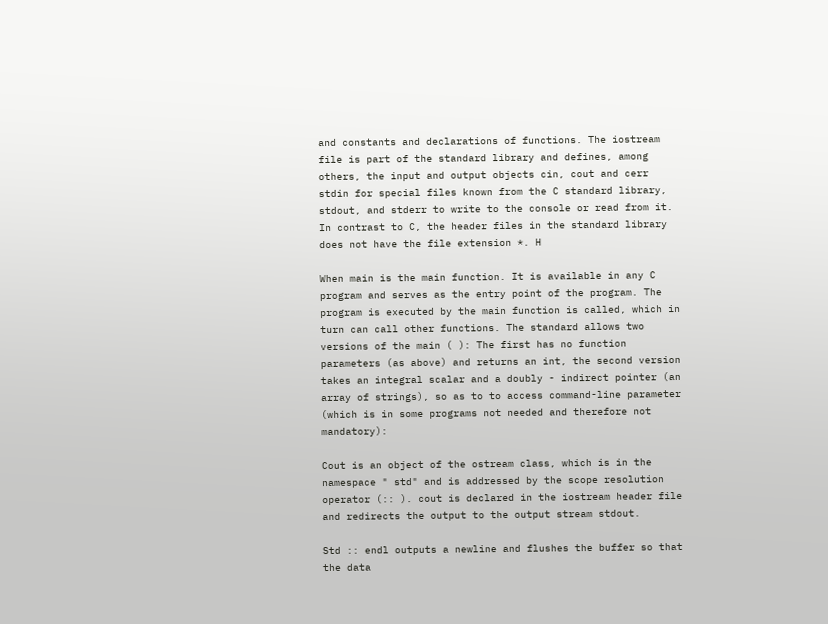and constants and declarations of functions. The iostream file is part of the standard library and defines, among others, the input and output objects cin, cout and cerr stdin for special files known from the C standard library, stdout, and stderr to write to the console or read from it. In contrast to C, the header files in the standard library does not have the file extension *. H

When main is the main function. It is available in any C program and serves as the entry point of the program. The program is executed by the main function is called, which in turn can call other functions. The standard allows two versions of the main ( ): The first has no function parameters (as above) and returns an int, the second version takes an integral scalar and a doubly - indirect pointer (an array of strings), so as to to access command-line parameter (which is in some programs not needed and therefore not mandatory):

Cout is an object of the ostream class, which is in the namespace " std" and is addressed by the scope resolution operator (:: ). cout is declared in the iostream header file and redirects the output to the output stream stdout.

Std :: endl outputs a newline and flushes the buffer so that the data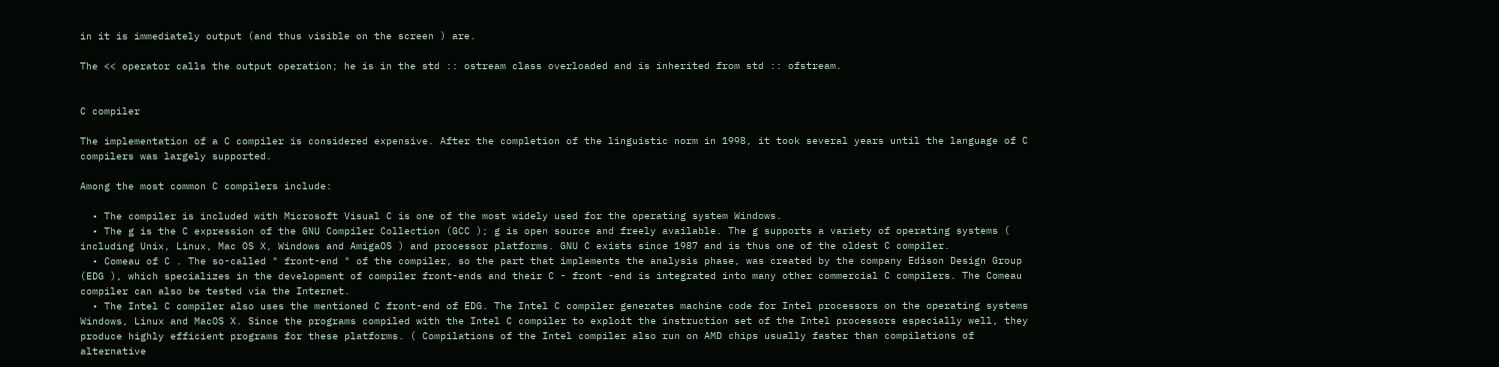in it is immediately output (and thus visible on the screen ) are.

The << operator calls the output operation; he is in the std :: ostream class overloaded and is inherited from std :: ofstream.


C compiler

The implementation of a C compiler is considered expensive. After the completion of the linguistic norm in 1998, it took several years until the language of C compilers was largely supported.

Among the most common C compilers include:

  • The compiler is included with Microsoft Visual C is one of the most widely used for the operating system Windows.
  • The g is the C expression of the GNU Compiler Collection (GCC ); g is open source and freely available. The g supports a variety of operating systems ( including Unix, Linux, Mac OS X, Windows and AmigaOS ) and processor platforms. GNU C exists since 1987 and is thus one of the oldest C compiler.
  • Comeau of C . The so-called " front-end " of the compiler, so the part that implements the analysis phase, was created by the company Edison Design Group (EDG ), which specializes in the development of compiler front-ends and their C - front -end is integrated into many other commercial C compilers. The Comeau compiler can also be tested via the Internet.
  • The Intel C compiler also uses the mentioned C front-end of EDG. The Intel C compiler generates machine code for Intel processors on the operating systems Windows, Linux and MacOS X. Since the programs compiled with the Intel C compiler to exploit the instruction set of the Intel processors especially well, they produce highly efficient programs for these platforms. ( Compilations of the Intel compiler also run on AMD chips usually faster than compilations of alternative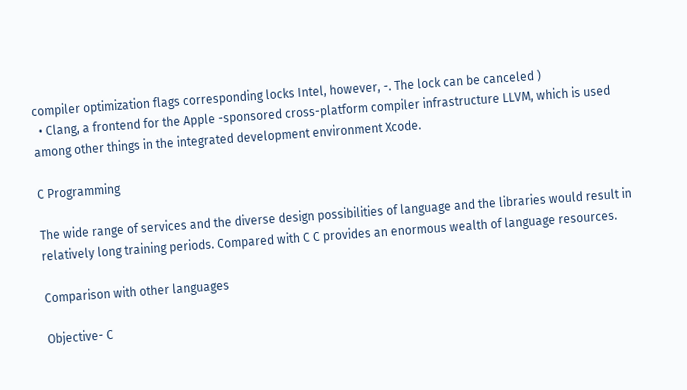compiler optimization flags corresponding locks Intel, however, -. The lock can be canceled )
  • Clang, a frontend for the Apple -sponsored cross-platform compiler infrastructure LLVM, which is used among other things in the integrated development environment Xcode.

C Programming

The wide range of services and the diverse design possibilities of language and the libraries would result in relatively long training periods. Compared with C C provides an enormous wealth of language resources.

Comparison with other languages

Objective- C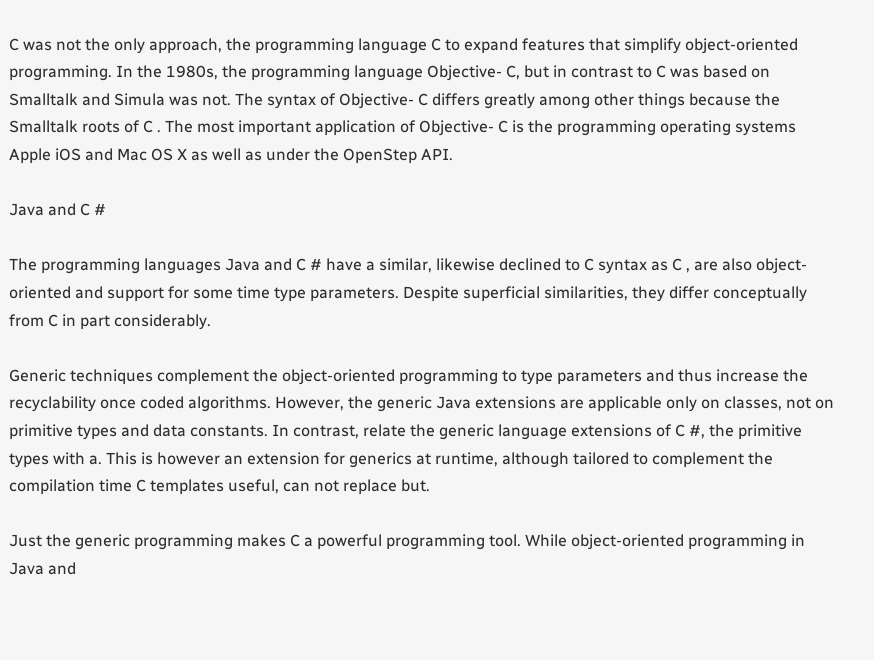C was not the only approach, the programming language C to expand features that simplify object-oriented programming. In the 1980s, the programming language Objective- C, but in contrast to C was based on Smalltalk and Simula was not. The syntax of Objective- C differs greatly among other things because the Smalltalk roots of C . The most important application of Objective- C is the programming operating systems Apple iOS and Mac OS X as well as under the OpenStep API.

Java and C #

The programming languages Java and C # have a similar, likewise declined to C syntax as C , are also object-oriented and support for some time type parameters. Despite superficial similarities, they differ conceptually from C in part considerably.

Generic techniques complement the object-oriented programming to type parameters and thus increase the recyclability once coded algorithms. However, the generic Java extensions are applicable only on classes, not on primitive types and data constants. In contrast, relate the generic language extensions of C #, the primitive types with a. This is however an extension for generics at runtime, although tailored to complement the compilation time C templates useful, can not replace but.

Just the generic programming makes C a powerful programming tool. While object-oriented programming in Java and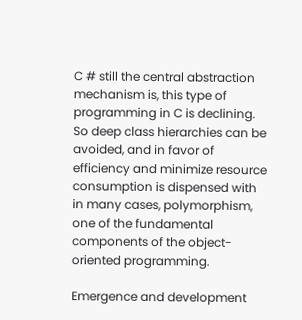C # still the central abstraction mechanism is, this type of programming in C is declining. So deep class hierarchies can be avoided, and in favor of efficiency and minimize resource consumption is dispensed with in many cases, polymorphism, one of the fundamental components of the object-oriented programming.

Emergence and development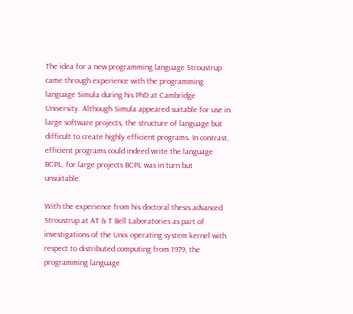The idea for a new programming language Stroustrup came through experience with the programming language Simula during his PhD at Cambridge University. Although Simula appeared suitable for use in large software projects, the structure of language but difficult to create highly efficient programs. In contrast, efficient programs could indeed write the language BCPL, for large projects BCPL was in turn but unsuitable.

With the experience from his doctoral thesis advanced Stroustrup at AT & T Bell Laboratories as part of investigations of the Unix operating system kernel with respect to distributed computing from 1979, the programming language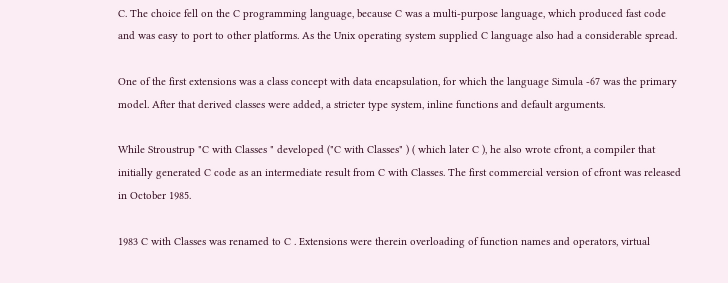C. The choice fell on the C programming language, because C was a multi-purpose language, which produced fast code and was easy to port to other platforms. As the Unix operating system supplied C language also had a considerable spread.

One of the first extensions was a class concept with data encapsulation, for which the language Simula -67 was the primary model. After that derived classes were added, a stricter type system, inline functions and default arguments.

While Stroustrup "C with Classes " developed ("C with Classes" ) ( which later C ), he also wrote cfront, a compiler that initially generated C code as an intermediate result from C with Classes. The first commercial version of cfront was released in October 1985.

1983 C with Classes was renamed to C . Extensions were therein overloading of function names and operators, virtual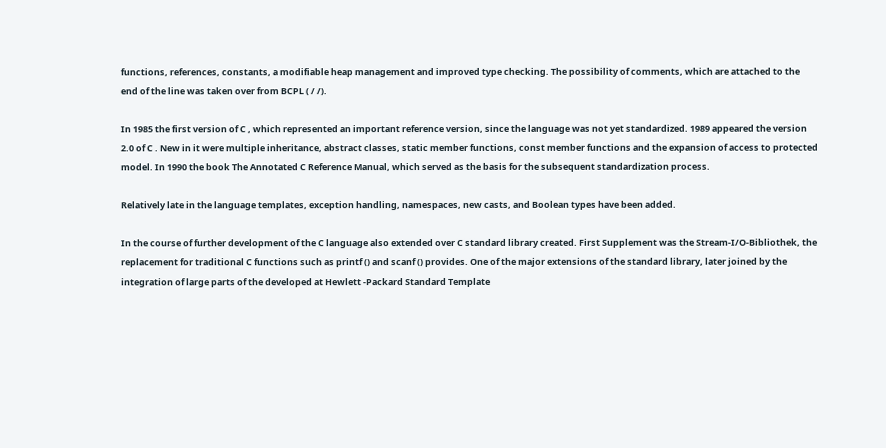functions, references, constants, a modifiable heap management and improved type checking. The possibility of comments, which are attached to the end of the line was taken over from BCPL ( / /).

In 1985 the first version of C , which represented an important reference version, since the language was not yet standardized. 1989 appeared the version 2.0 of C . New in it were multiple inheritance, abstract classes, static member functions, const member functions and the expansion of access to protected model. In 1990 the book The Annotated C Reference Manual, which served as the basis for the subsequent standardization process.

Relatively late in the language templates, exception handling, namespaces, new casts, and Boolean types have been added.

In the course of further development of the C language also extended over C standard library created. First Supplement was the Stream-I/O-Bibliothek, the replacement for traditional C functions such as printf () and scanf () provides. One of the major extensions of the standard library, later joined by the integration of large parts of the developed at Hewlett -Packard Standard Template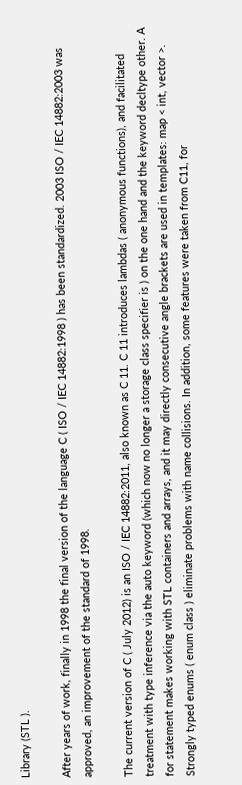Library (STL ).

After years of work, finally in 1998 the final version of the language C ( ISO / IEC 14882:1998 ) has been standardized. 2003 ISO / IEC 14882:2003 was approved, an improvement of the standard of 1998.

The current version of C ( July 2012) is an ISO / IEC 14882:2011, also known as C 11. C 11 introduces lambdas ( anonymous functions), and facilitated treatment with type inference via the auto keyword (which now no longer a storage class specifier is ) on the one hand and the keyword decltype other. A for statement makes working with STL containers and arrays, and it may directly consecutive angle brackets are used in templates: map < int, vector >. Strongly typed enums ( enum class ) eliminate problems with name collisions. In addition, some features were taken from C11, for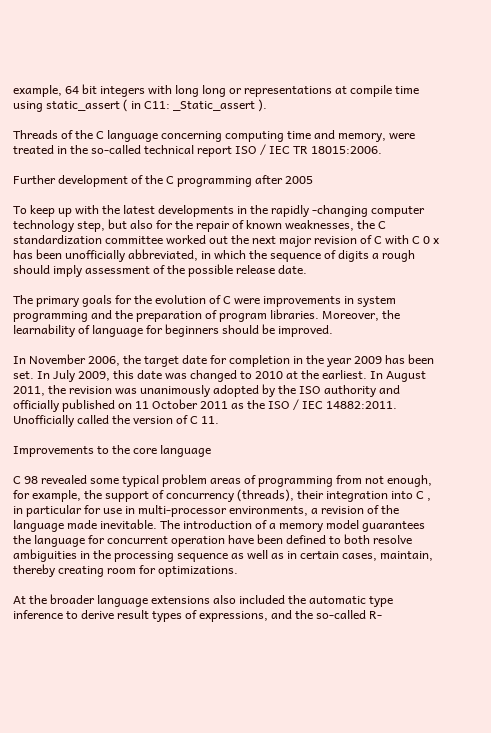example, 64 bit integers with long long or representations at compile time using static_assert ( in C11: _Static_assert ).

Threads of the C language concerning computing time and memory, were treated in the so-called technical report ISO / IEC TR 18015:2006.

Further development of the C programming after 2005

To keep up with the latest developments in the rapidly -changing computer technology step, but also for the repair of known weaknesses, the C standardization committee worked out the next major revision of C with C 0 x has been unofficially abbreviated, in which the sequence of digits a rough should imply assessment of the possible release date.

The primary goals for the evolution of C were improvements in system programming and the preparation of program libraries. Moreover, the learnability of language for beginners should be improved.

In November 2006, the target date for completion in the year 2009 has been set. In July 2009, this date was changed to 2010 at the earliest. In August 2011, the revision was unanimously adopted by the ISO authority and officially published on 11 October 2011 as the ISO / IEC 14882:2011. Unofficially called the version of C 11.

Improvements to the core language

C 98 revealed some typical problem areas of programming from not enough, for example, the support of concurrency (threads), their integration into C , in particular for use in multi-processor environments, a revision of the language made inevitable. The introduction of a memory model guarantees the language for concurrent operation have been defined to both resolve ambiguities in the processing sequence as well as in certain cases, maintain, thereby creating room for optimizations.

At the broader language extensions also included the automatic type inference to derive result types of expressions, and the so-called R-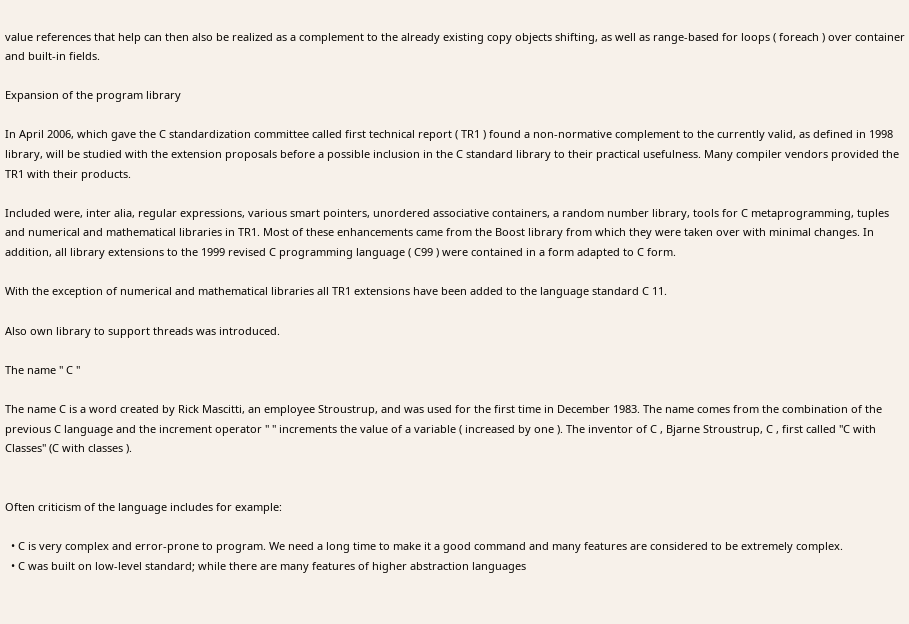value references that help can then also be realized as a complement to the already existing copy objects shifting, as well as range-based for loops ( foreach ) over container and built-in fields.

Expansion of the program library

In April 2006, which gave the C standardization committee called first technical report ( TR1 ) found a non-normative complement to the currently valid, as defined in 1998 library, will be studied with the extension proposals before a possible inclusion in the C standard library to their practical usefulness. Many compiler vendors provided the TR1 with their products.

Included were, inter alia, regular expressions, various smart pointers, unordered associative containers, a random number library, tools for C metaprogramming, tuples and numerical and mathematical libraries in TR1. Most of these enhancements came from the Boost library from which they were taken over with minimal changes. In addition, all library extensions to the 1999 revised C programming language ( C99 ) were contained in a form adapted to C form.

With the exception of numerical and mathematical libraries all TR1 extensions have been added to the language standard C 11.

Also own library to support threads was introduced.

The name " C "

The name C is a word created by Rick Mascitti, an employee Stroustrup, and was used for the first time in December 1983. The name comes from the combination of the previous C language and the increment operator " " increments the value of a variable ( increased by one ). The inventor of C , Bjarne Stroustrup, C , first called "C with Classes" (C with classes ).


Often criticism of the language includes for example:

  • C is very complex and error-prone to program. We need a long time to make it a good command and many features are considered to be extremely complex.
  • C was built on low-level standard; while there are many features of higher abstraction languages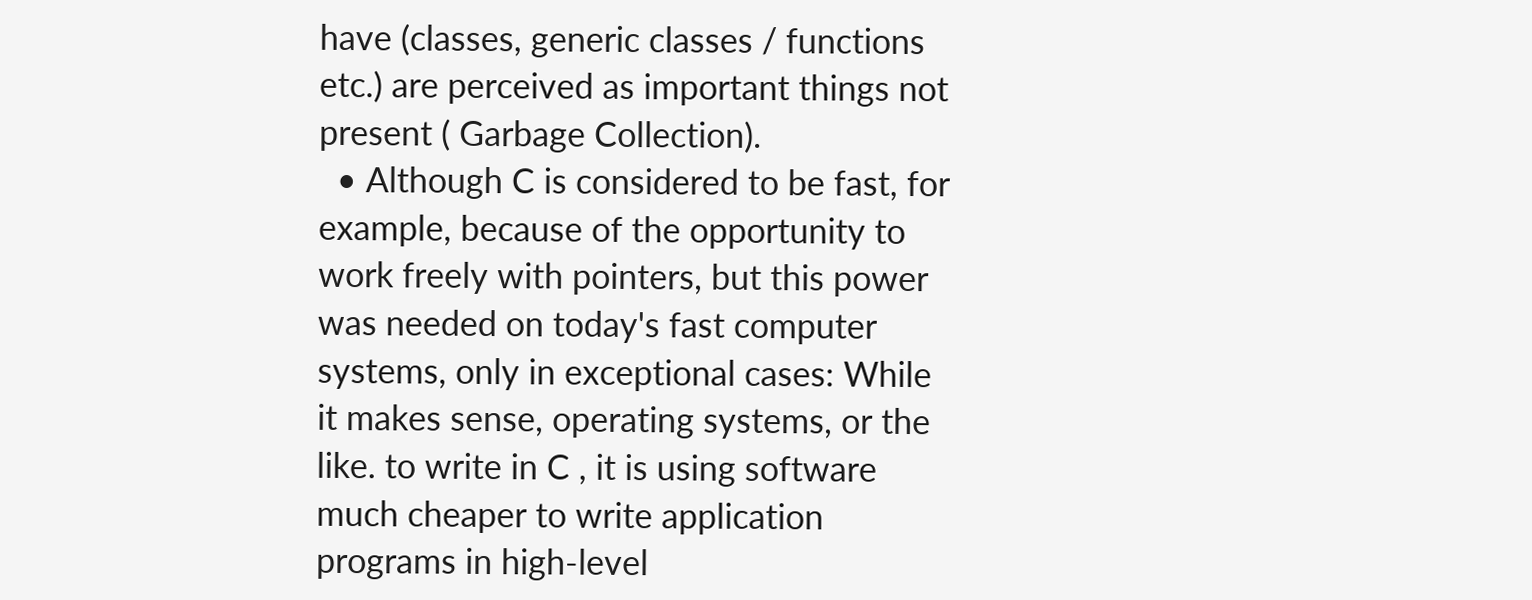have (classes, generic classes / functions etc.) are perceived as important things not present ( Garbage Collection).
  • Although C is considered to be fast, for example, because of the opportunity to work freely with pointers, but this power was needed on today's fast computer systems, only in exceptional cases: While it makes sense, operating systems, or the like. to write in C , it is using software much cheaper to write application programs in high-level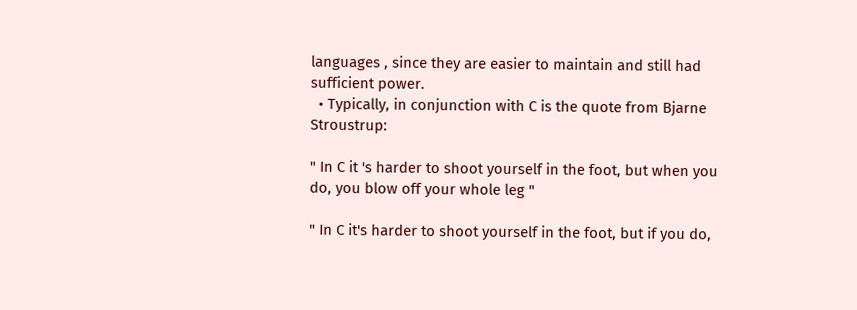languages , since they are easier to maintain and still had sufficient power.
  • Typically, in conjunction with C is the quote from Bjarne Stroustrup:

" In C it 's harder to shoot yourself in the foot, but when you do, you blow off your whole leg "

" In C it's harder to shoot yourself in the foot, but if you do,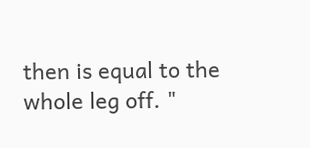then is equal to the whole leg off. "